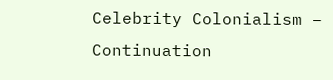Celebrity Colonialism – Continuation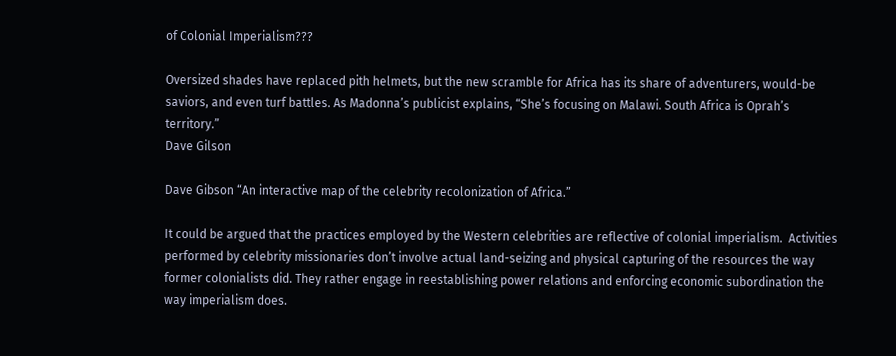of Colonial Imperialism???

Oversized shades have replaced pith helmets, but the new scramble for Africa has its share of adventurers, would-be saviors, and even turf battles. As Madonna’s publicist explains, “She’s focusing on Malawi. South Africa is Oprah’s territory.”
Dave Gilson

Dave Gibson “An interactive map of the celebrity recolonization of Africa.”

It could be argued that the practices employed by the Western celebrities are reflective of colonial imperialism.  Activities performed by celebrity missionaries don’t involve actual land-seizing and physical capturing of the resources the way former colonialists did. They rather engage in reestablishing power relations and enforcing economic subordination the way imperialism does.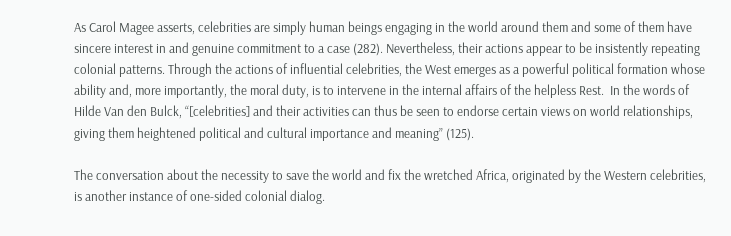As Carol Magee asserts, celebrities are simply human beings engaging in the world around them and some of them have sincere interest in and genuine commitment to a case (282). Nevertheless, their actions appear to be insistently repeating colonial patterns. Through the actions of influential celebrities, the West emerges as a powerful political formation whose ability and, more importantly, the moral duty, is to intervene in the internal affairs of the helpless Rest.  In the words of Hilde Van den Bulck, “[celebrities] and their activities can thus be seen to endorse certain views on world relationships, giving them heightened political and cultural importance and meaning” (125).

The conversation about the necessity to save the world and fix the wretched Africa, originated by the Western celebrities, is another instance of one-sided colonial dialog.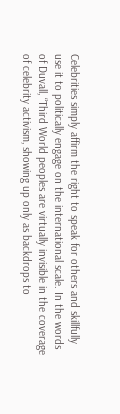Celebrities simply affirm the right to speak for others and skillfully use it to politically engage on the international scale. In the words of Duvall, “Third World peoples are virtually invisible in the coverage of celebrity activism, showing up only as backdrops to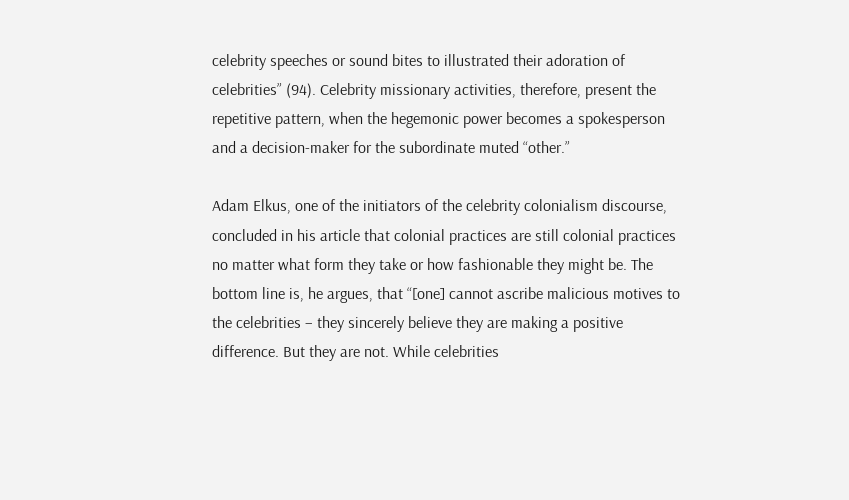celebrity speeches or sound bites to illustrated their adoration of celebrities” (94). Celebrity missionary activities, therefore, present the repetitive pattern, when the hegemonic power becomes a spokesperson and a decision-maker for the subordinate muted “other.”

Adam Elkus, one of the initiators of the celebrity colonialism discourse,  concluded in his article that colonial practices are still colonial practices no matter what form they take or how fashionable they might be. The bottom line is, he argues, that “[one] cannot ascribe malicious motives to the celebrities – they sincerely believe they are making a positive difference. But they are not. While celebrities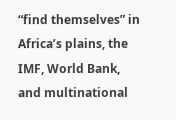“find themselves” in Africa’s plains, the IMF, World Bank, and multinational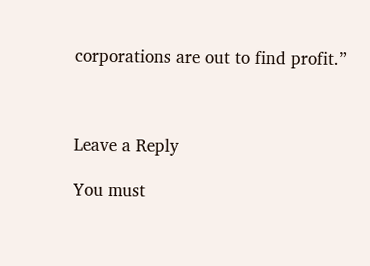corporations are out to find profit.”



Leave a Reply

You must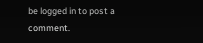be logged in to post a comment.